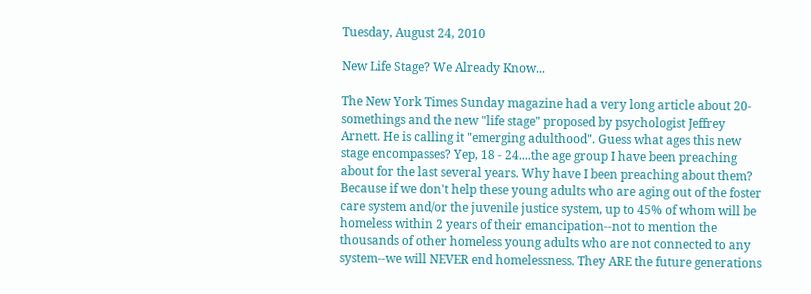Tuesday, August 24, 2010

New Life Stage? We Already Know...

The New York Times Sunday magazine had a very long article about 20-somethings and the new "life stage" proposed by psychologist Jeffrey Arnett. He is calling it "emerging adulthood". Guess what ages this new stage encompasses? Yep, 18 - 24....the age group I have been preaching about for the last several years. Why have I been preaching about them? Because if we don't help these young adults who are aging out of the foster care system and/or the juvenile justice system, up to 45% of whom will be homeless within 2 years of their emancipation--not to mention the thousands of other homeless young adults who are not connected to any system--we will NEVER end homelessness. They ARE the future generations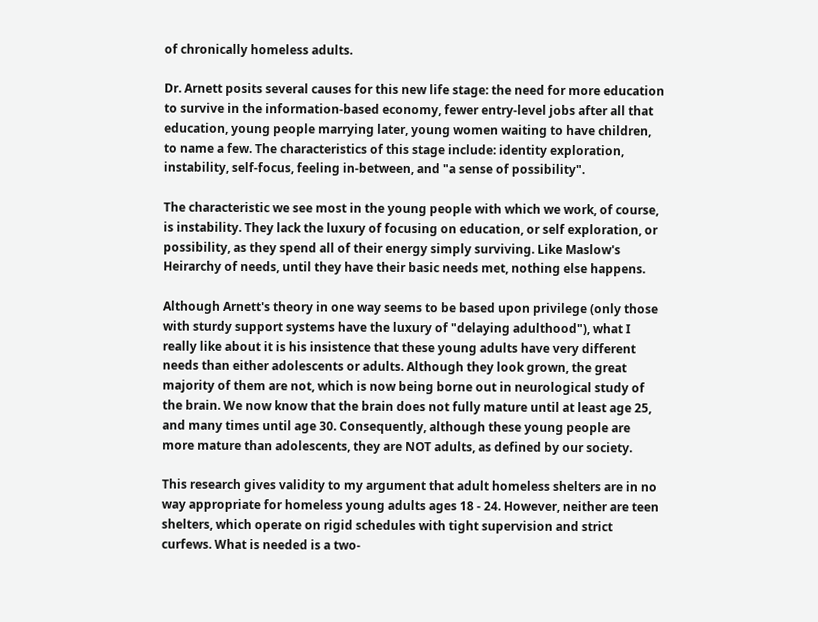of chronically homeless adults.

Dr. Arnett posits several causes for this new life stage: the need for more education to survive in the information-based economy, fewer entry-level jobs after all that education, young people marrying later, young women waiting to have children, to name a few. The characteristics of this stage include: identity exploration, instability, self-focus, feeling in-between, and "a sense of possibility".

The characteristic we see most in the young people with which we work, of course, is instability. They lack the luxury of focusing on education, or self exploration, or possibility, as they spend all of their energy simply surviving. Like Maslow's Heirarchy of needs, until they have their basic needs met, nothing else happens.

Although Arnett's theory in one way seems to be based upon privilege (only those with sturdy support systems have the luxury of "delaying adulthood"), what I really like about it is his insistence that these young adults have very different needs than either adolescents or adults. Although they look grown, the great majority of them are not, which is now being borne out in neurological study of the brain. We now know that the brain does not fully mature until at least age 25, and many times until age 30. Consequently, although these young people are more mature than adolescents, they are NOT adults, as defined by our society.

This research gives validity to my argument that adult homeless shelters are in no way appropriate for homeless young adults ages 18 - 24. However, neither are teen shelters, which operate on rigid schedules with tight supervision and strict curfews. What is needed is a two-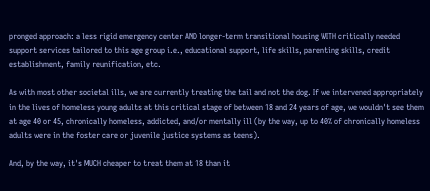pronged approach: a less rigid emergency center AND longer-term transitional housing WITH critically needed support services tailored to this age group i.e., educational support, life skills, parenting skills, credit establishment, family reunification, etc.

As with most other societal ills, we are currently treating the tail and not the dog. If we intervened appropriately in the lives of homeless young adults at this critical stage of between 18 and 24 years of age, we wouldn't see them at age 40 or 45, chronically homeless, addicted, and/or mentally ill (by the way, up to 40% of chronically homeless adults were in the foster care or juvenile justice systems as teens).

And, by the way, it's MUCH cheaper to treat them at 18 than it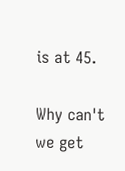is at 45.

Why can't we get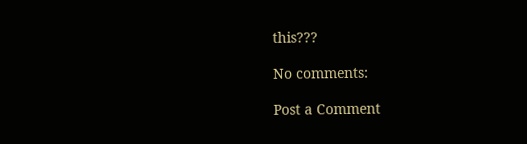this???

No comments:

Post a Comment